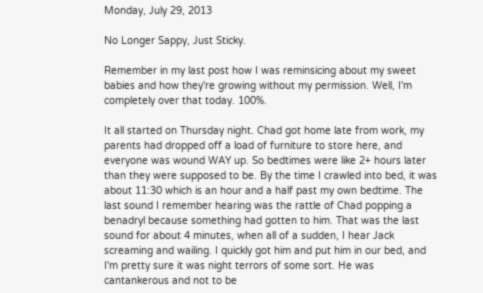Monday, July 29, 2013

No Longer Sappy, Just Sticky.

Remember in my last post how I was reminsicing about my sweet babies and how they're growing without my permission. Well, I'm completely over that today. 100%.

It all started on Thursday night. Chad got home late from work, my parents had dropped off a load of furniture to store here, and everyone was wound WAY up. So bedtimes were like 2+ hours later than they were supposed to be. By the time I crawled into bed, it was about 11:30 which is an hour and a half past my own bedtime. The last sound I remember hearing was the rattle of Chad popping a benadryl because something had gotten to him. That was the last sound for about 4 minutes, when all of a sudden, I hear Jack screaming and wailing. I quickly got him and put him in our bed, and I'm pretty sure it was night terrors of some sort. He was cantankerous and not to be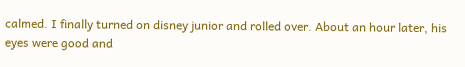calmed. I finally turned on disney junior and rolled over. About an hour later, his eyes were good and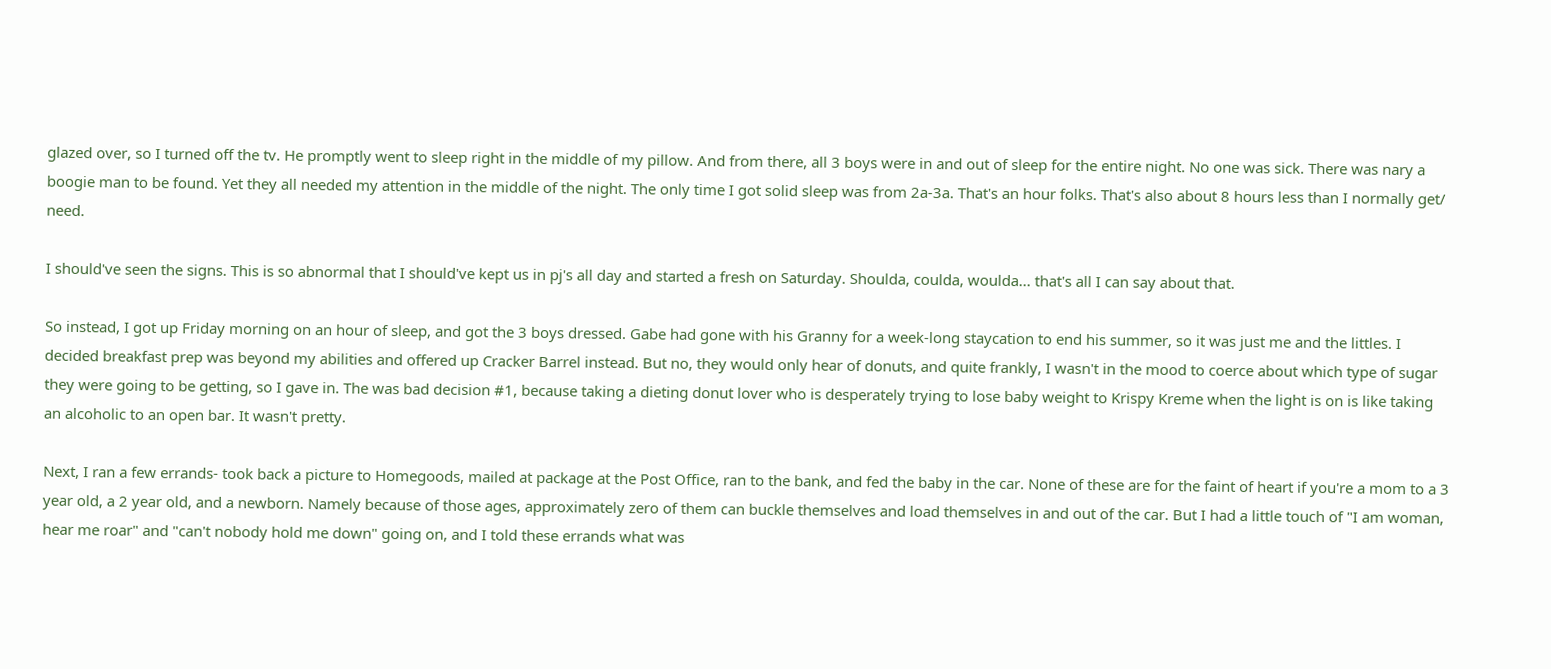glazed over, so I turned off the tv. He promptly went to sleep right in the middle of my pillow. And from there, all 3 boys were in and out of sleep for the entire night. No one was sick. There was nary a boogie man to be found. Yet they all needed my attention in the middle of the night. The only time I got solid sleep was from 2a-3a. That's an hour folks. That's also about 8 hours less than I normally get/ need.

I should've seen the signs. This is so abnormal that I should've kept us in pj's all day and started a fresh on Saturday. Shoulda, coulda, woulda... that's all I can say about that.

So instead, I got up Friday morning on an hour of sleep, and got the 3 boys dressed. Gabe had gone with his Granny for a week-long staycation to end his summer, so it was just me and the littles. I decided breakfast prep was beyond my abilities and offered up Cracker Barrel instead. But no, they would only hear of donuts, and quite frankly, I wasn't in the mood to coerce about which type of sugar they were going to be getting, so I gave in. The was bad decision #1, because taking a dieting donut lover who is desperately trying to lose baby weight to Krispy Kreme when the light is on is like taking an alcoholic to an open bar. It wasn't pretty.

Next, I ran a few errands- took back a picture to Homegoods, mailed at package at the Post Office, ran to the bank, and fed the baby in the car. None of these are for the faint of heart if you're a mom to a 3 year old, a 2 year old, and a newborn. Namely because of those ages, approximately zero of them can buckle themselves and load themselves in and out of the car. But I had a little touch of "I am woman, hear me roar" and "can't nobody hold me down" going on, and I told these errands what was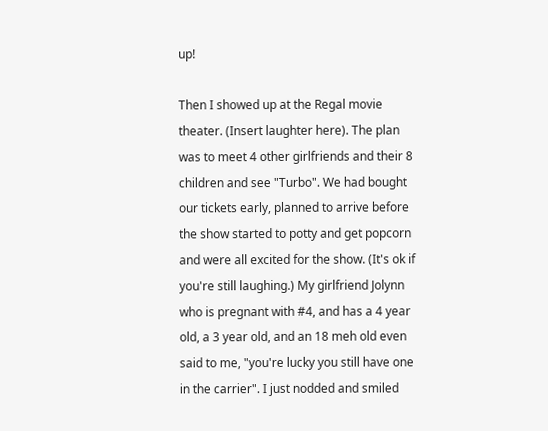up!

Then I showed up at the Regal movie theater. (Insert laughter here). The plan was to meet 4 other girlfriends and their 8 children and see "Turbo". We had bought our tickets early, planned to arrive before the show started to potty and get popcorn and were all excited for the show. (It's ok if you're still laughing.) My girlfriend Jolynn who is pregnant with #4, and has a 4 year old, a 3 year old, and an 18 meh old even said to me, "you're lucky you still have one in the carrier". I just nodded and smiled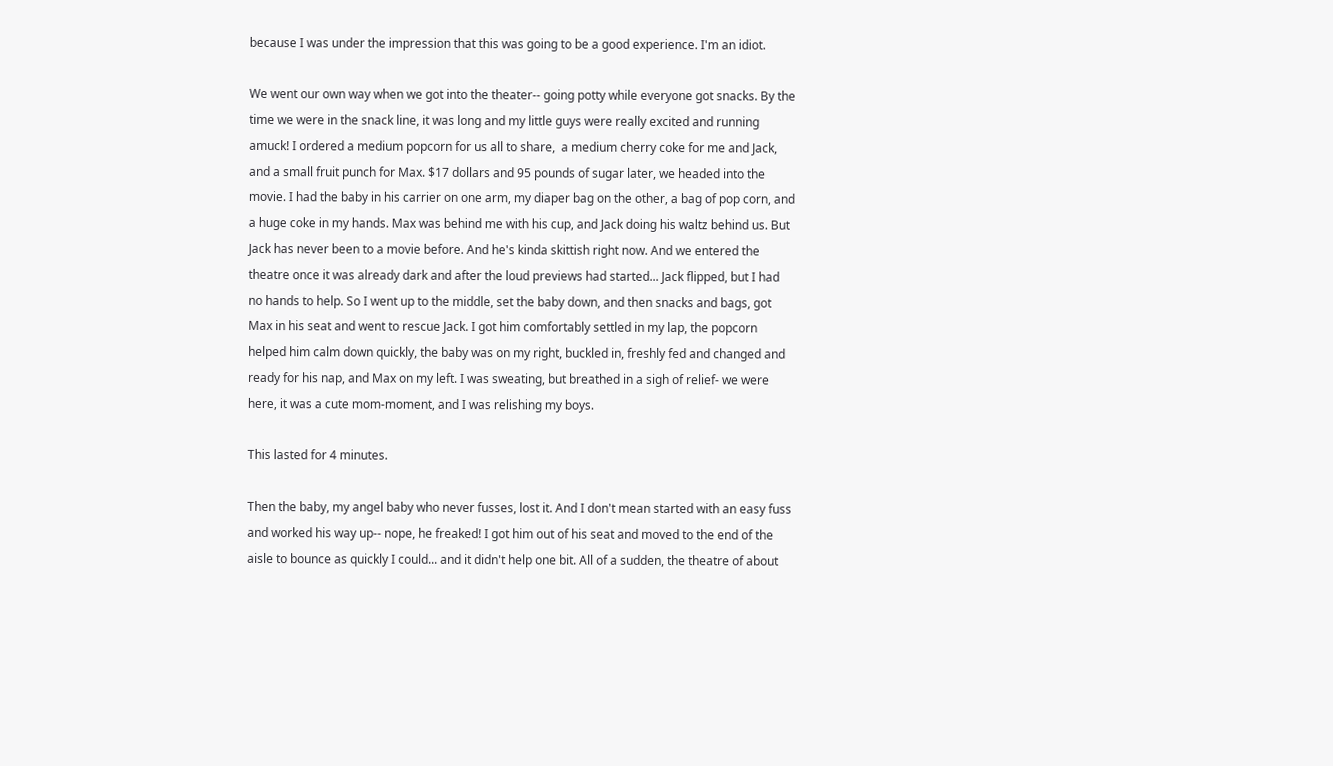because I was under the impression that this was going to be a good experience. I'm an idiot.

We went our own way when we got into the theater-- going potty while everyone got snacks. By the time we were in the snack line, it was long and my little guys were really excited and running amuck! I ordered a medium popcorn for us all to share,  a medium cherry coke for me and Jack, and a small fruit punch for Max. $17 dollars and 95 pounds of sugar later, we headed into the movie. I had the baby in his carrier on one arm, my diaper bag on the other, a bag of pop corn, and a huge coke in my hands. Max was behind me with his cup, and Jack doing his waltz behind us. But Jack has never been to a movie before. And he's kinda skittish right now. And we entered the theatre once it was already dark and after the loud previews had started... Jack flipped, but I had no hands to help. So I went up to the middle, set the baby down, and then snacks and bags, got Max in his seat and went to rescue Jack. I got him comfortably settled in my lap, the popcorn helped him calm down quickly, the baby was on my right, buckled in, freshly fed and changed and ready for his nap, and Max on my left. I was sweating, but breathed in a sigh of relief- we were here, it was a cute mom-moment, and I was relishing my boys.

This lasted for 4 minutes.

Then the baby, my angel baby who never fusses, lost it. And I don't mean started with an easy fuss and worked his way up-- nope, he freaked! I got him out of his seat and moved to the end of the aisle to bounce as quickly I could... and it didn't help one bit. All of a sudden, the theatre of about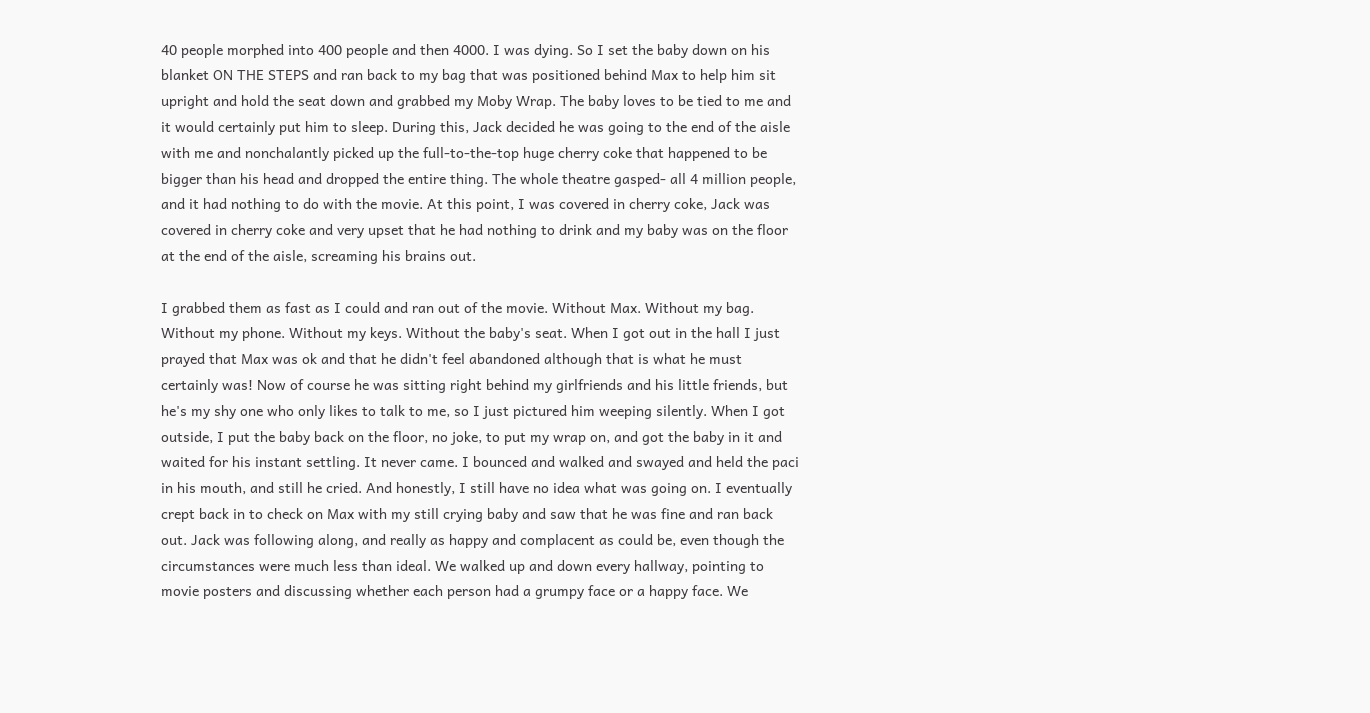40 people morphed into 400 people and then 4000. I was dying. So I set the baby down on his blanket ON THE STEPS and ran back to my bag that was positioned behind Max to help him sit upright and hold the seat down and grabbed my Moby Wrap. The baby loves to be tied to me and it would certainly put him to sleep. During this, Jack decided he was going to the end of the aisle with me and nonchalantly picked up the full-to-the-top huge cherry coke that happened to be bigger than his head and dropped the entire thing. The whole theatre gasped- all 4 million people, and it had nothing to do with the movie. At this point, I was covered in cherry coke, Jack was covered in cherry coke and very upset that he had nothing to drink and my baby was on the floor at the end of the aisle, screaming his brains out.

I grabbed them as fast as I could and ran out of the movie. Without Max. Without my bag. Without my phone. Without my keys. Without the baby's seat. When I got out in the hall I just prayed that Max was ok and that he didn't feel abandoned although that is what he must certainly was! Now of course he was sitting right behind my girlfriends and his little friends, but he's my shy one who only likes to talk to me, so I just pictured him weeping silently. When I got outside, I put the baby back on the floor, no joke, to put my wrap on, and got the baby in it and waited for his instant settling. It never came. I bounced and walked and swayed and held the paci in his mouth, and still he cried. And honestly, I still have no idea what was going on. I eventually crept back in to check on Max with my still crying baby and saw that he was fine and ran back out. Jack was following along, and really as happy and complacent as could be, even though the circumstances were much less than ideal. We walked up and down every hallway, pointing to movie posters and discussing whether each person had a grumpy face or a happy face. We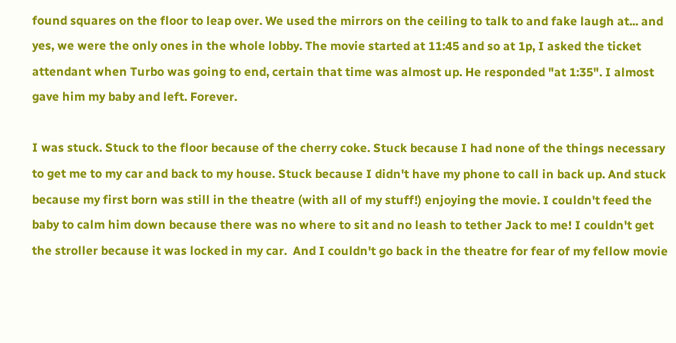found squares on the floor to leap over. We used the mirrors on the ceiling to talk to and fake laugh at... and yes, we were the only ones in the whole lobby. The movie started at 11:45 and so at 1p, I asked the ticket attendant when Turbo was going to end, certain that time was almost up. He responded "at 1:35". I almost gave him my baby and left. Forever.

I was stuck. Stuck to the floor because of the cherry coke. Stuck because I had none of the things necessary to get me to my car and back to my house. Stuck because I didn't have my phone to call in back up. And stuck because my first born was still in the theatre (with all of my stuff!) enjoying the movie. I couldn't feed the baby to calm him down because there was no where to sit and no leash to tether Jack to me! I couldn't get the stroller because it was locked in my car.  And I couldn't go back in the theatre for fear of my fellow movie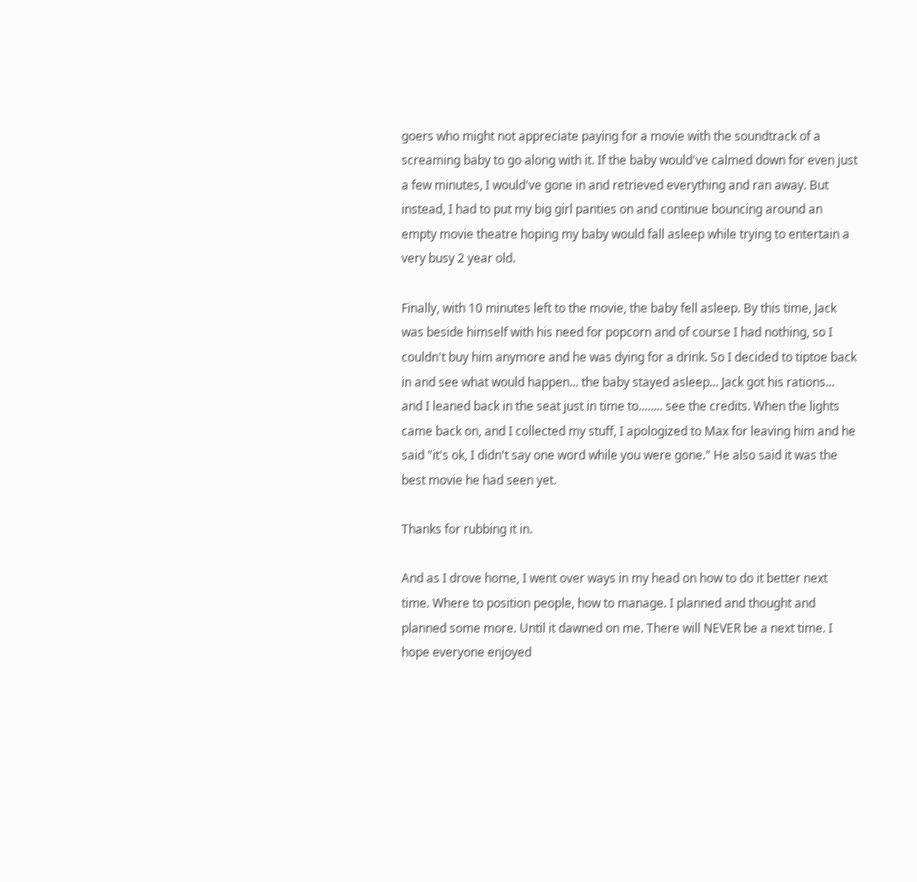goers who might not appreciate paying for a movie with the soundtrack of a screaming baby to go along with it. If the baby would've calmed down for even just a few minutes, I would've gone in and retrieved everything and ran away. But instead, I had to put my big girl panties on and continue bouncing around an empty movie theatre hoping my baby would fall asleep while trying to entertain a very busy 2 year old.

Finally, with 10 minutes left to the movie, the baby fell asleep. By this time, Jack was beside himself with his need for popcorn and of course I had nothing, so I couldn't buy him anymore and he was dying for a drink. So I decided to tiptoe back in and see what would happen... the baby stayed asleep... Jack got his rations... and I leaned back in the seat just in time to........ see the credits. When the lights came back on, and I collected my stuff, I apologized to Max for leaving him and he said "it's ok, I didn't say one word while you were gone." He also said it was the best movie he had seen yet.

Thanks for rubbing it in.

And as I drove home, I went over ways in my head on how to do it better next time. Where to position people, how to manage. I planned and thought and planned some more. Until it dawned on me. There will NEVER be a next time. I hope everyone enjoyed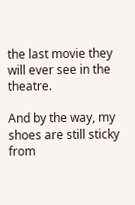the last movie they will ever see in the theatre.

And by the way, my shoes are still sticky from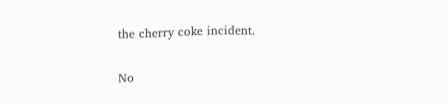the cherry coke incident.

No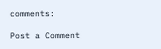comments:

Post a Comment